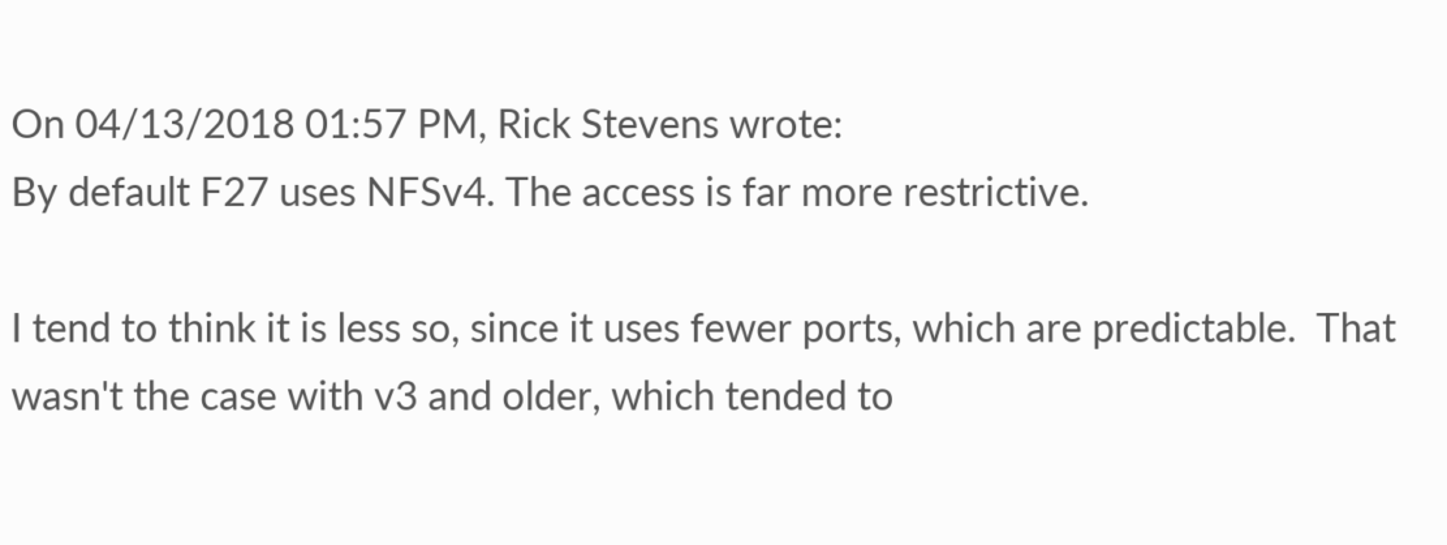On 04/13/2018 01:57 PM, Rick Stevens wrote:
By default F27 uses NFSv4. The access is far more restrictive.

I tend to think it is less so, since it uses fewer ports, which are predictable.  That wasn't the case with v3 and older, which tended to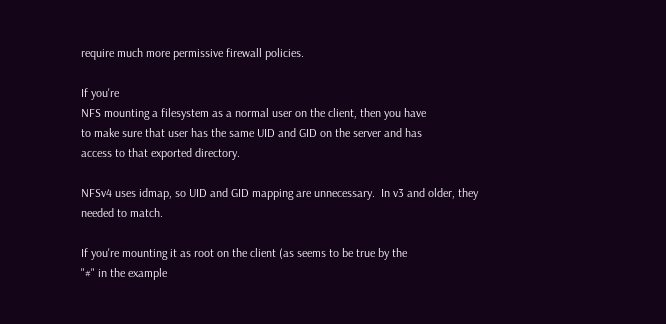require much more permissive firewall policies.

If you're
NFS mounting a filesystem as a normal user on the client, then you have
to make sure that user has the same UID and GID on the server and has
access to that exported directory.

NFSv4 uses idmap, so UID and GID mapping are unnecessary.  In v3 and older, they needed to match.

If you're mounting it as root on the client (as seems to be true by the
"#" in the example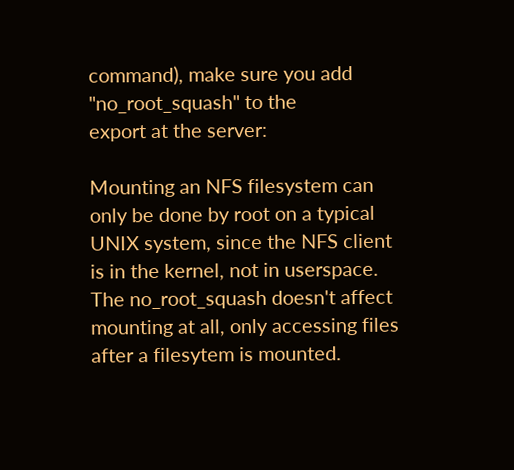command), make sure you add "no_root_squash" to the
export at the server:

Mounting an NFS filesystem can only be done by root on a typical UNIX system, since the NFS client is in the kernel, not in userspace.  The no_root_squash doesn't affect mounting at all, only accessing files after a filesytem is mounted.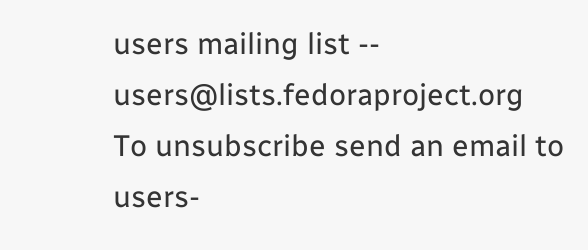users mailing list -- users@lists.fedoraproject.org
To unsubscribe send an email to users-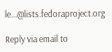le...@lists.fedoraproject.org

Reply via email to